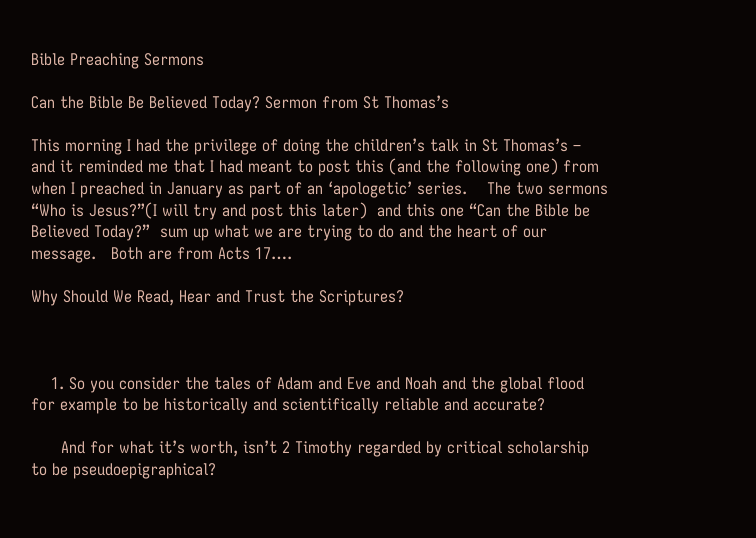Bible Preaching Sermons

Can the Bible Be Believed Today? Sermon from St Thomas’s

This morning I had the privilege of doing the children’s talk in St Thomas’s – and it reminded me that I had meant to post this (and the following one) from when I preached in January as part of an ‘apologetic’ series.    The two sermons “Who is Jesus?”(I will try and post this later)  and this one “Can the Bible be Believed Today?”  sum up what we are trying to do and the heart of our message.   Both are from Acts 17….

Why Should We Read, Hear and Trust the Scriptures?



    1. So you consider the tales of Adam and Eve and Noah and the global flood for example to be historically and scientifically reliable and accurate?

      And for what it’s worth, isn’t 2 Timothy regarded by critical scholarship to be pseudoepigraphical?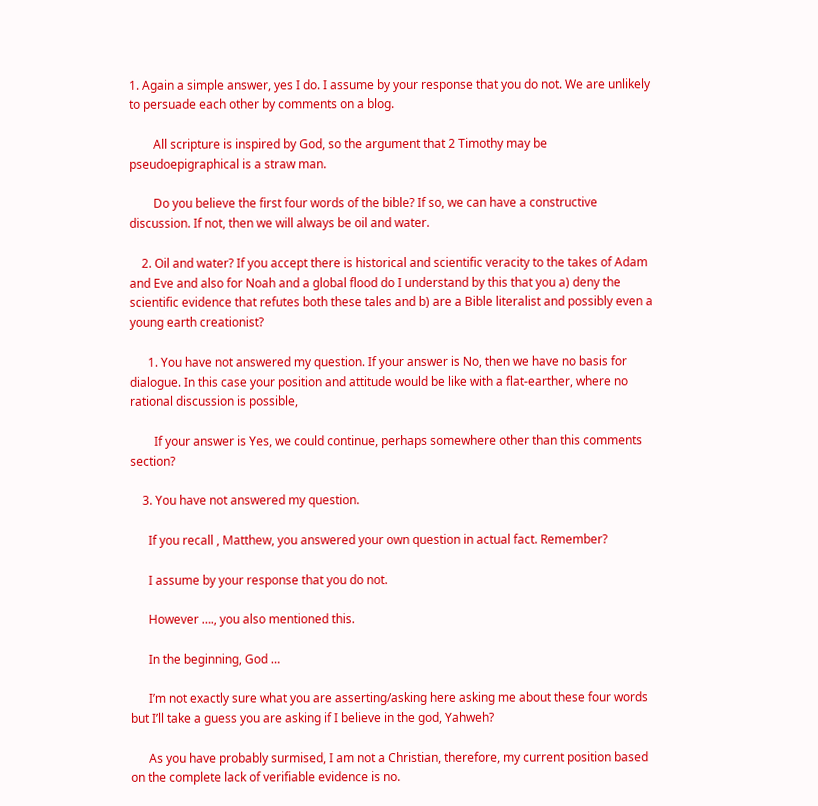1. Again a simple answer, yes I do. I assume by your response that you do not. We are unlikely to persuade each other by comments on a blog.

        All scripture is inspired by God, so the argument that 2 Timothy may be pseudoepigraphical is a straw man.

        Do you believe the first four words of the bible? If so, we can have a constructive discussion. If not, then we will always be oil and water.

    2. Oil and water? If you accept there is historical and scientific veracity to the takes of Adam and Eve and also for Noah and a global flood do I understand by this that you a) deny the scientific evidence that refutes both these tales and b) are a Bible literalist and possibly even a young earth creationist?

      1. You have not answered my question. If your answer is No, then we have no basis for dialogue. In this case your position and attitude would be like with a flat-earther, where no rational discussion is possible,

        If your answer is Yes, we could continue, perhaps somewhere other than this comments section?

    3. You have not answered my question.

      If you recall , Matthew, you answered your own question in actual fact. Remember?

      I assume by your response that you do not.

      However …., you also mentioned this.

      In the beginning, God …

      I’m not exactly sure what you are asserting/asking here asking me about these four words but I’ll take a guess you are asking if I believe in the god, Yahweh?

      As you have probably surmised, I am not a Christian, therefore, my current position based on the complete lack of verifiable evidence is no.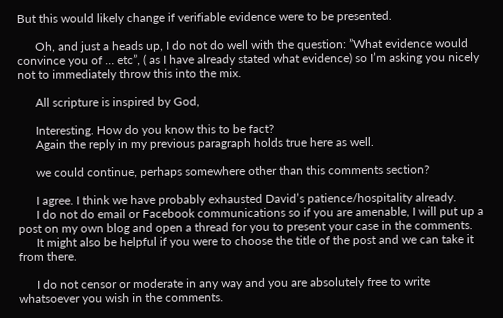But this would likely change if verifiable evidence were to be presented.

      Oh, and just a heads up, I do not do well with the question: ”What evidence would convince you of … etc”, ( as I have already stated what evidence) so I’m asking you nicely not to immediately throw this into the mix.

      All scripture is inspired by God,

      Interesting. How do you know this to be fact?
      Again the reply in my previous paragraph holds true here as well.

      we could continue, perhaps somewhere other than this comments section?

      I agree. I think we have probably exhausted David’s patience/hospitality already.
      I do not do email or Facebook communications so if you are amenable, I will put up a post on my own blog and open a thread for you to present your case in the comments.
      It might also be helpful if you were to choose the title of the post and we can take it from there.

      I do not censor or moderate in any way and you are absolutely free to write whatsoever you wish in the comments.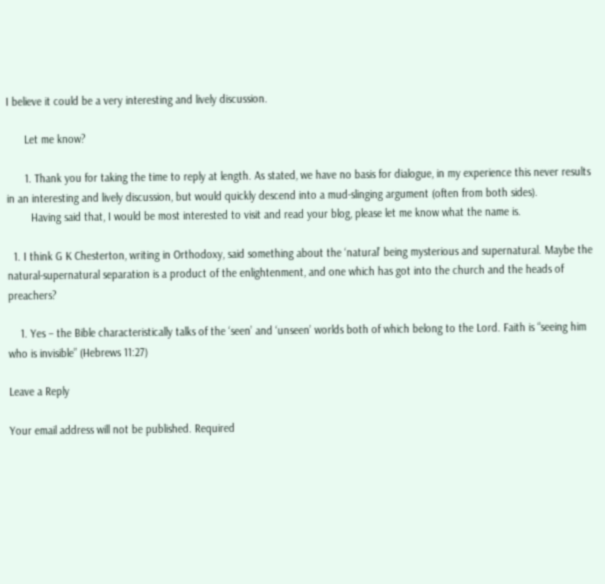I believe it could be a very interesting and lively discussion.

      Let me know?

      1. Thank you for taking the time to reply at length. As stated, we have no basis for dialogue, in my experience this never results in an interesting and lively discussion, but would quickly descend into a mud-slinging argument (often from both sides).
        Having said that, I would be most interested to visit and read your blog, please let me know what the name is.

  1. I think G K Chesterton, writing in Orthodoxy, said something about the ‘natural’ being mysterious and supernatural. Maybe the natural-supernatural separation is a product of the enlightenment, and one which has got into the church and the heads of preachers?

    1. Yes – the Bible characteristically talks of the ‘seen’ and ‘unseen’ worlds both of which belong to the Lord. Faith is “seeing him who is invisible” (Hebrews 11:27)

Leave a Reply

Your email address will not be published. Required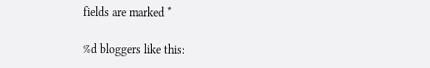fields are marked *

%d bloggers like this: